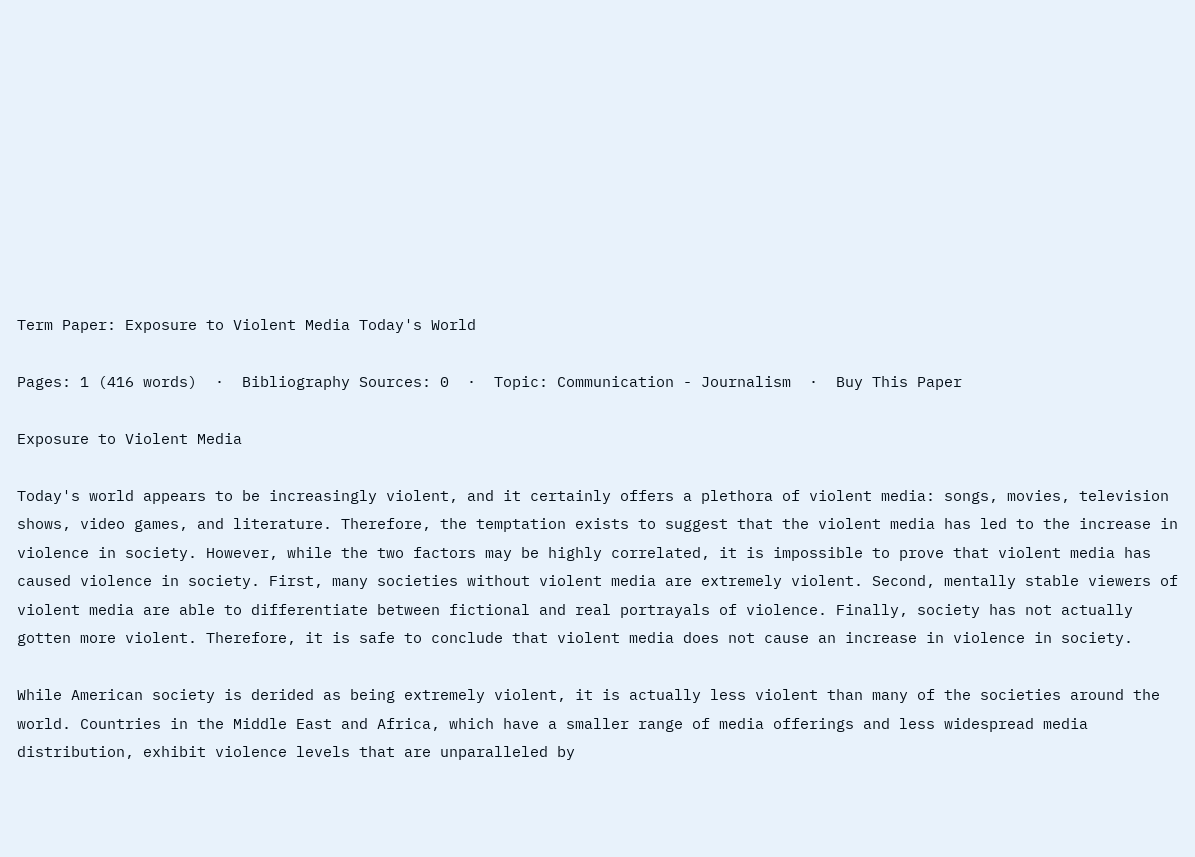Term Paper: Exposure to Violent Media Today's World

Pages: 1 (416 words)  ·  Bibliography Sources: 0  ·  Topic: Communication - Journalism  ·  Buy This Paper

Exposure to Violent Media

Today's world appears to be increasingly violent, and it certainly offers a plethora of violent media: songs, movies, television shows, video games, and literature. Therefore, the temptation exists to suggest that the violent media has led to the increase in violence in society. However, while the two factors may be highly correlated, it is impossible to prove that violent media has caused violence in society. First, many societies without violent media are extremely violent. Second, mentally stable viewers of violent media are able to differentiate between fictional and real portrayals of violence. Finally, society has not actually gotten more violent. Therefore, it is safe to conclude that violent media does not cause an increase in violence in society.

While American society is derided as being extremely violent, it is actually less violent than many of the societies around the world. Countries in the Middle East and Africa, which have a smaller range of media offerings and less widespread media distribution, exhibit violence levels that are unparalleled by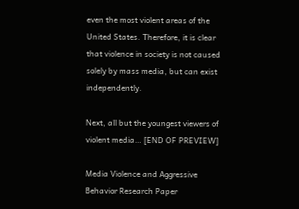even the most violent areas of the United States. Therefore, it is clear that violence in society is not caused solely by mass media, but can exist independently.

Next, all but the youngest viewers of violent media… [END OF PREVIEW]

Media Violence and Aggressive Behavior Research Paper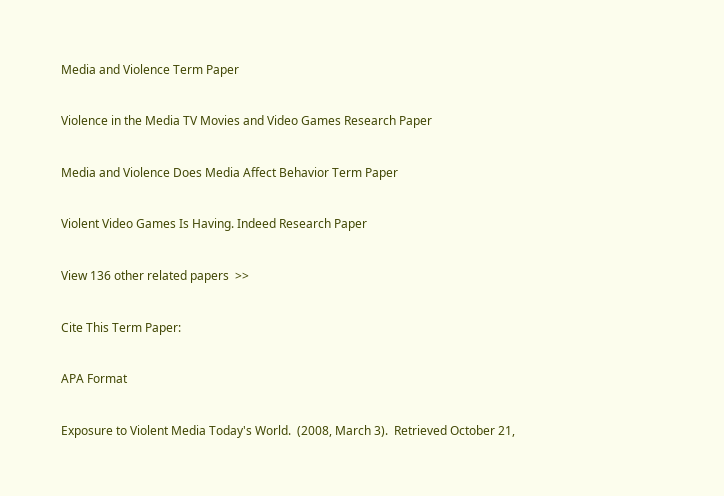Media and Violence Term Paper

Violence in the Media TV Movies and Video Games Research Paper

Media and Violence Does Media Affect Behavior Term Paper

Violent Video Games Is Having. Indeed Research Paper

View 136 other related papers  >>

Cite This Term Paper:

APA Format

Exposure to Violent Media Today's World.  (2008, March 3).  Retrieved October 21,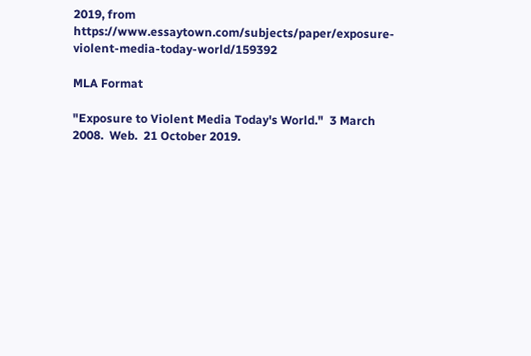2019, from https://www.essaytown.com/subjects/paper/exposure-violent-media-today-world/159392

MLA Format

"Exposure to Violent Media Today's World."  3 March 2008.  Web.  21 October 2019.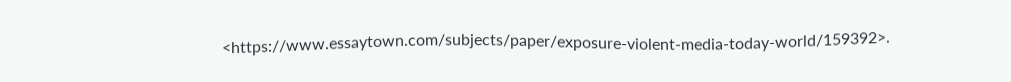<https://www.essaytown.com/subjects/paper/exposure-violent-media-today-world/159392>.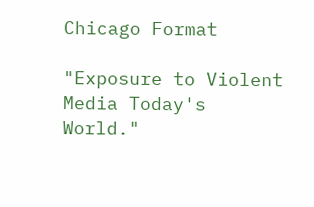Chicago Format

"Exposure to Violent Media Today's World."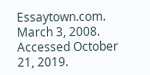Essaytown.com.  March 3, 2008.  Accessed October 21, 2019.